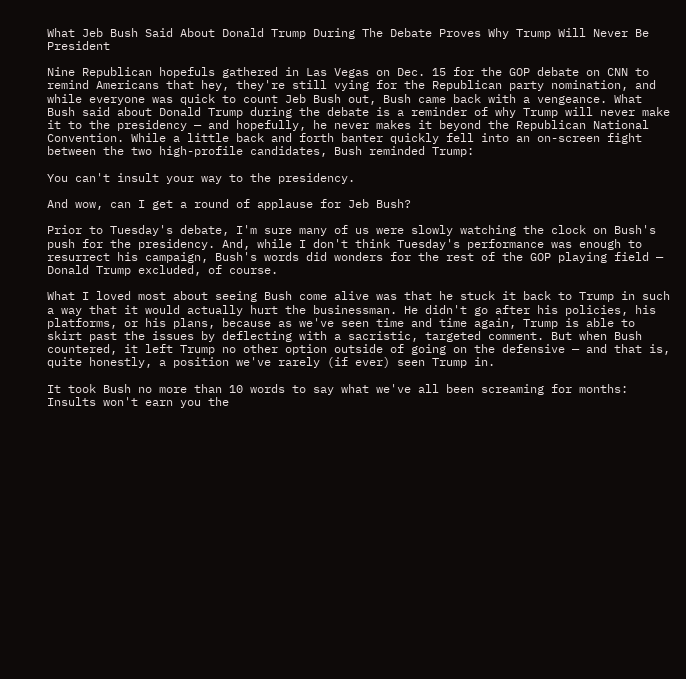What Jeb Bush Said About Donald Trump During The Debate Proves Why Trump Will Never Be President

Nine Republican hopefuls gathered in Las Vegas on Dec. 15 for the GOP debate on CNN to remind Americans that hey, they're still vying for the Republican party nomination, and while everyone was quick to count Jeb Bush out, Bush came back with a vengeance. What Bush said about Donald Trump during the debate is a reminder of why Trump will never make it to the presidency — and hopefully, he never makes it beyond the Republican National Convention. While a little back and forth banter quickly fell into an on-screen fight between the two high-profile candidates, Bush reminded Trump:

You can't insult your way to the presidency.

And wow, can I get a round of applause for Jeb Bush?

Prior to Tuesday's debate, I'm sure many of us were slowly watching the clock on Bush's push for the presidency. And, while I don't think Tuesday's performance was enough to resurrect his campaign, Bush's words did wonders for the rest of the GOP playing field — Donald Trump excluded, of course.

What I loved most about seeing Bush come alive was that he stuck it back to Trump in such a way that it would actually hurt the businessman. He didn't go after his policies, his platforms, or his plans, because as we've seen time and time again, Trump is able to skirt past the issues by deflecting with a sacristic, targeted comment. But when Bush countered, it left Trump no other option outside of going on the defensive — and that is, quite honestly, a position we've rarely (if ever) seen Trump in.

It took Bush no more than 10 words to say what we've all been screaming for months: Insults won't earn you the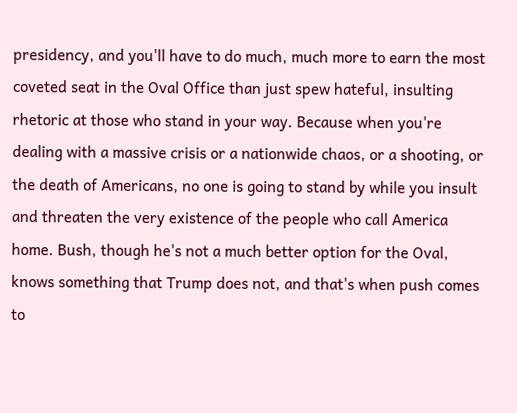presidency, and you'll have to do much, much more to earn the most coveted seat in the Oval Office than just spew hateful, insulting rhetoric at those who stand in your way. Because when you're dealing with a massive crisis or a nationwide chaos, or a shooting, or the death of Americans, no one is going to stand by while you insult and threaten the very existence of the people who call America home. Bush, though he's not a much better option for the Oval, knows something that Trump does not, and that's when push comes to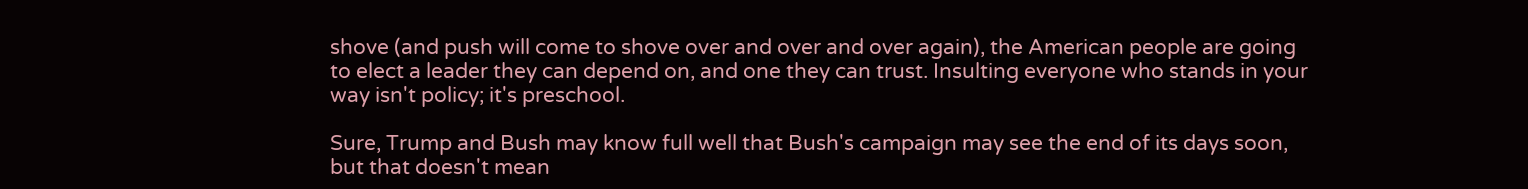shove (and push will come to shove over and over and over again), the American people are going to elect a leader they can depend on, and one they can trust. Insulting everyone who stands in your way isn't policy; it's preschool.

Sure, Trump and Bush may know full well that Bush's campaign may see the end of its days soon, but that doesn't mean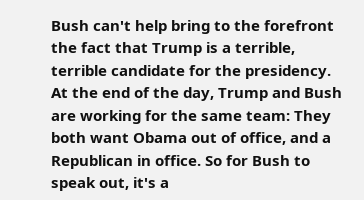Bush can't help bring to the forefront the fact that Trump is a terrible, terrible candidate for the presidency. At the end of the day, Trump and Bush are working for the same team: They both want Obama out of office, and a Republican in office. So for Bush to speak out, it's a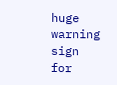huge warning sign for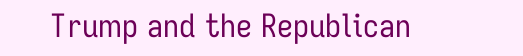Trump and the Republican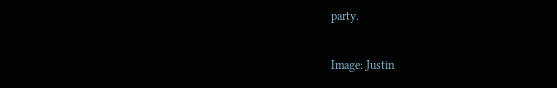party.

Image: Justin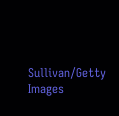Sullivan/Getty Images